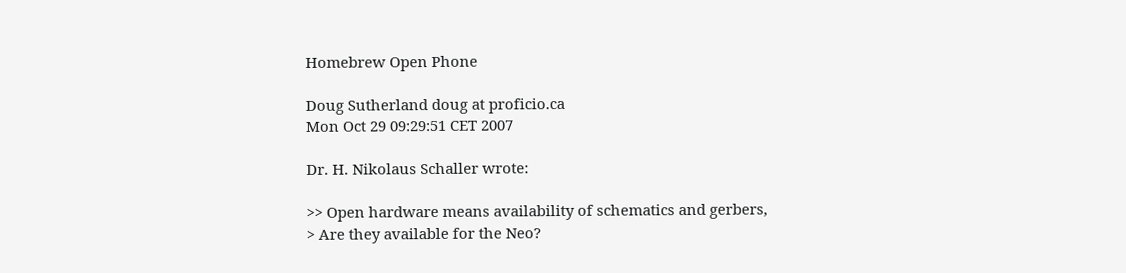Homebrew Open Phone

Doug Sutherland doug at proficio.ca
Mon Oct 29 09:29:51 CET 2007

Dr. H. Nikolaus Schaller wrote:

>> Open hardware means availability of schematics and gerbers,
> Are they available for the Neo?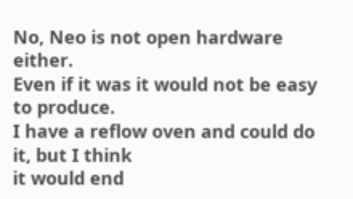No, Neo is not open hardware either.
Even if it was it would not be easy to produce.
I have a reflow oven and could do it, but I think
it would end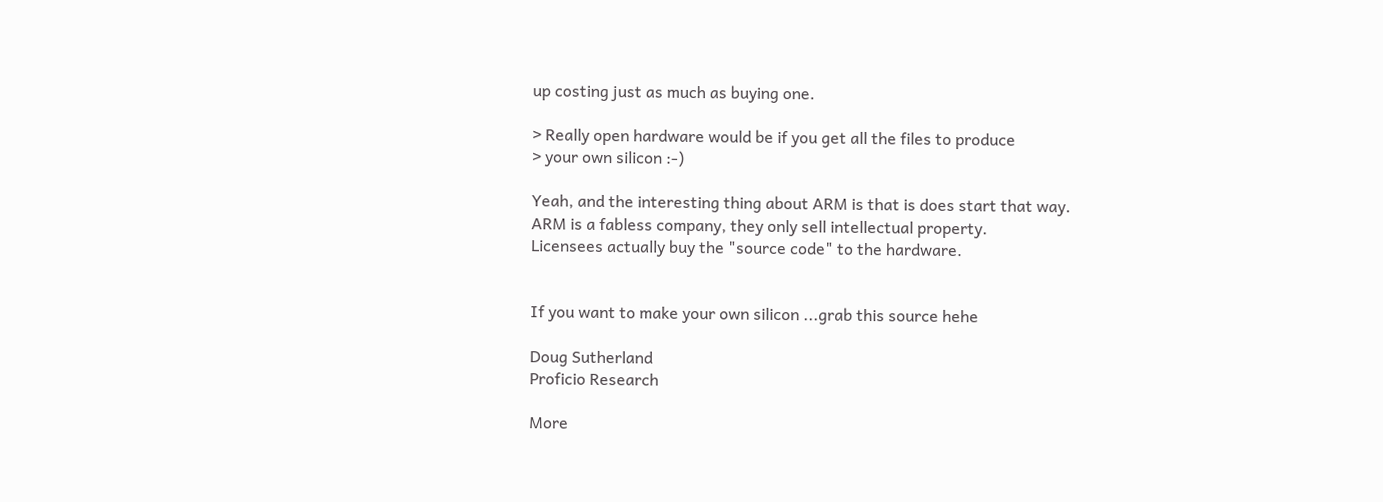up costing just as much as buying one.

> Really open hardware would be if you get all the files to produce
> your own silicon :-)

Yeah, and the interesting thing about ARM is that is does start that way.
ARM is a fabless company, they only sell intellectual property.
Licensees actually buy the "source code" to the hardware.


If you want to make your own silicon ...grab this source hehe

Doug Sutherland
Proficio Research

More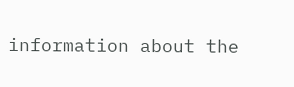information about the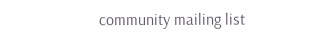community mailing list